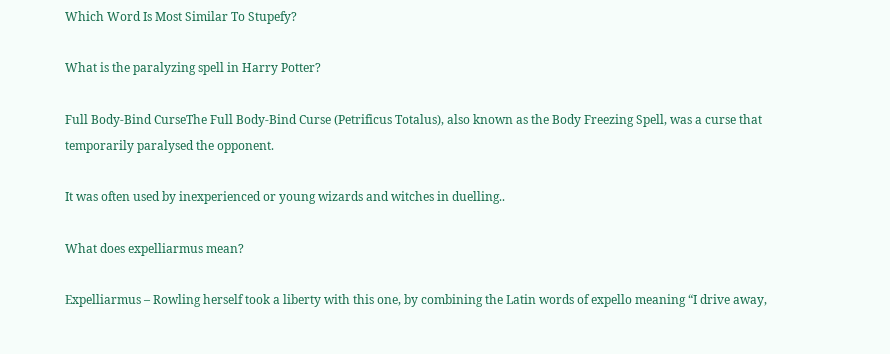Which Word Is Most Similar To Stupefy?

What is the paralyzing spell in Harry Potter?

Full Body-Bind CurseThe Full Body-Bind Curse (Petrificus Totalus), also known as the Body Freezing Spell, was a curse that temporarily paralysed the opponent.

It was often used by inexperienced or young wizards and witches in duelling..

What does expelliarmus mean?

Expelliarmus – Rowling herself took a liberty with this one, by combining the Latin words of expello meaning “I drive away,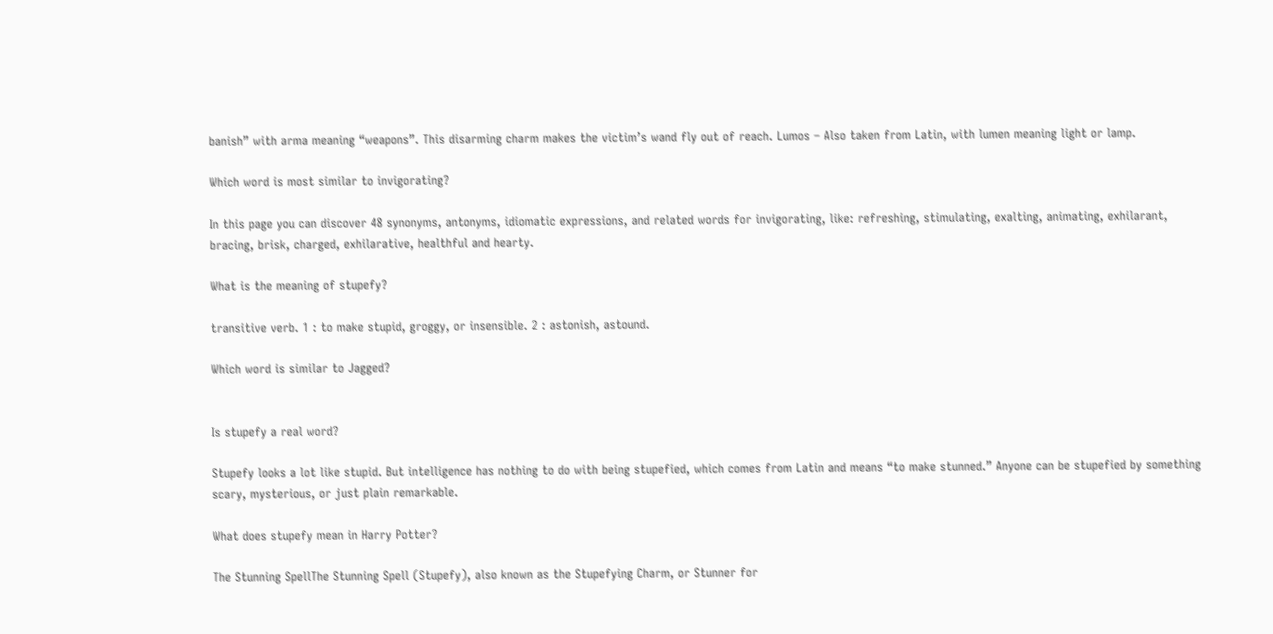banish” with arma meaning “weapons”. This disarming charm makes the victim’s wand fly out of reach. Lumos – Also taken from Latin, with lumen meaning light or lamp.

Which word is most similar to invigorating?

In this page you can discover 48 synonyms, antonyms, idiomatic expressions, and related words for invigorating, like: refreshing, stimulating, exalting, animating, exhilarant, bracing, brisk, charged, exhilarative, healthful and hearty.

What is the meaning of stupefy?

transitive verb. 1 : to make stupid, groggy, or insensible. 2 : astonish, astound.

Which word is similar to Jagged?


Is stupefy a real word?

Stupefy looks a lot like stupid. But intelligence has nothing to do with being stupefied, which comes from Latin and means “to make stunned.” Anyone can be stupefied by something scary, mysterious, or just plain remarkable.

What does stupefy mean in Harry Potter?

The Stunning SpellThe Stunning Spell (Stupefy), also known as the Stupefying Charm, or Stunner for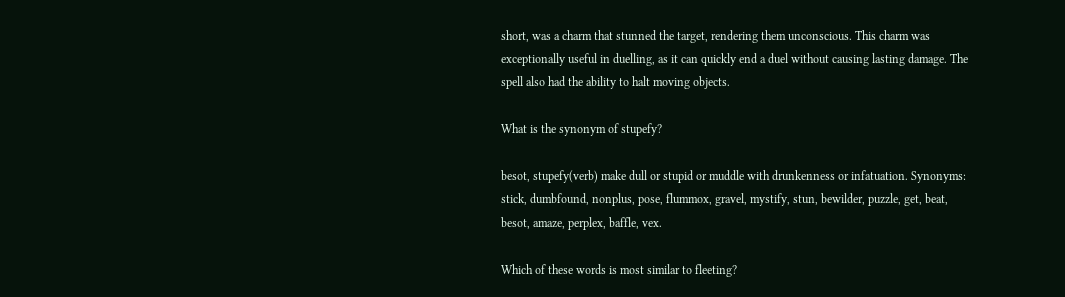short, was a charm that stunned the target, rendering them unconscious. This charm was exceptionally useful in duelling, as it can quickly end a duel without causing lasting damage. The spell also had the ability to halt moving objects.

What is the synonym of stupefy?

besot, stupefy(verb) make dull or stupid or muddle with drunkenness or infatuation. Synonyms: stick, dumbfound, nonplus, pose, flummox, gravel, mystify, stun, bewilder, puzzle, get, beat, besot, amaze, perplex, baffle, vex.

Which of these words is most similar to fleeting?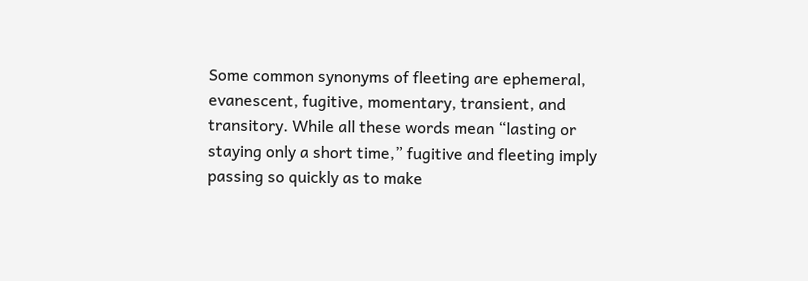Some common synonyms of fleeting are ephemeral, evanescent, fugitive, momentary, transient, and transitory. While all these words mean “lasting or staying only a short time,” fugitive and fleeting imply passing so quickly as to make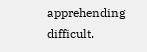apprehending difficult.